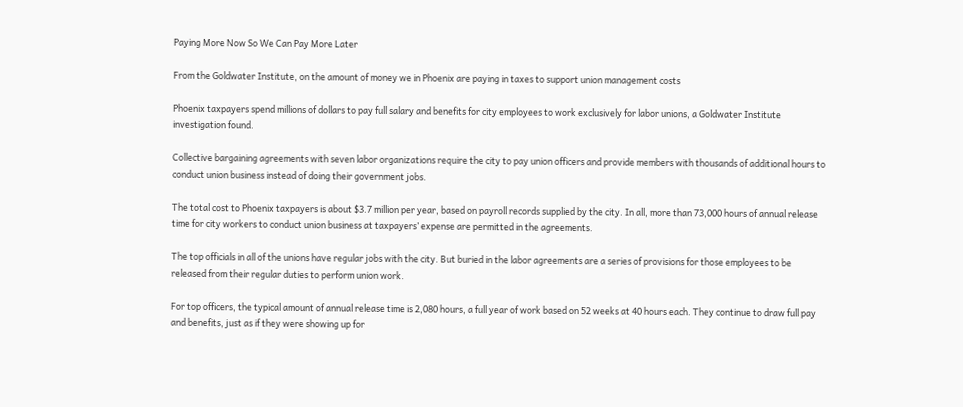Paying More Now So We Can Pay More Later

From the Goldwater Institute, on the amount of money we in Phoenix are paying in taxes to support union management costs

Phoenix taxpayers spend millions of dollars to pay full salary and benefits for city employees to work exclusively for labor unions, a Goldwater Institute investigation found.

Collective bargaining agreements with seven labor organizations require the city to pay union officers and provide members with thousands of additional hours to conduct union business instead of doing their government jobs.

The total cost to Phoenix taxpayers is about $3.7 million per year, based on payroll records supplied by the city. In all, more than 73,000 hours of annual release time for city workers to conduct union business at taxpayers’ expense are permitted in the agreements.

The top officials in all of the unions have regular jobs with the city. But buried in the labor agreements are a series of provisions for those employees to be released from their regular duties to perform union work.

For top officers, the typical amount of annual release time is 2,080 hours, a full year of work based on 52 weeks at 40 hours each. They continue to draw full pay and benefits, just as if they were showing up for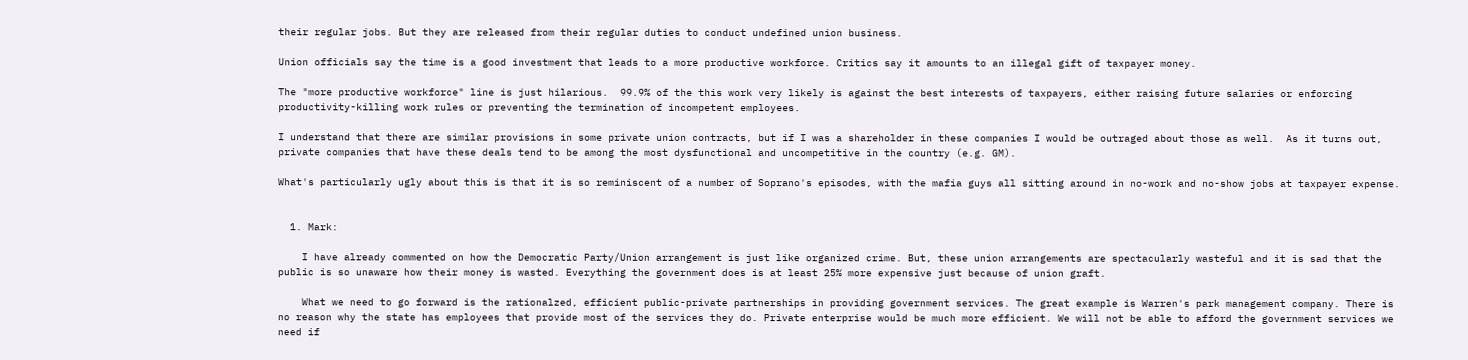their regular jobs. But they are released from their regular duties to conduct undefined union business.

Union officials say the time is a good investment that leads to a more productive workforce. Critics say it amounts to an illegal gift of taxpayer money.

The "more productive workforce" line is just hilarious.  99.9% of the this work very likely is against the best interests of taxpayers, either raising future salaries or enforcing productivity-killing work rules or preventing the termination of incompetent employees.

I understand that there are similar provisions in some private union contracts, but if I was a shareholder in these companies I would be outraged about those as well.  As it turns out, private companies that have these deals tend to be among the most dysfunctional and uncompetitive in the country (e.g. GM).

What's particularly ugly about this is that it is so reminiscent of a number of Soprano's episodes, with the mafia guys all sitting around in no-work and no-show jobs at taxpayer expense.


  1. Mark:

    I have already commented on how the Democratic Party/Union arrangement is just like organized crime. But, these union arrangements are spectacularly wasteful and it is sad that the public is so unaware how their money is wasted. Everything the government does is at least 25% more expensive just because of union graft.

    What we need to go forward is the rationalzed, efficient public-private partnerships in providing government services. The great example is Warren's park management company. There is no reason why the state has employees that provide most of the services they do. Private enterprise would be much more efficient. We will not be able to afford the government services we need if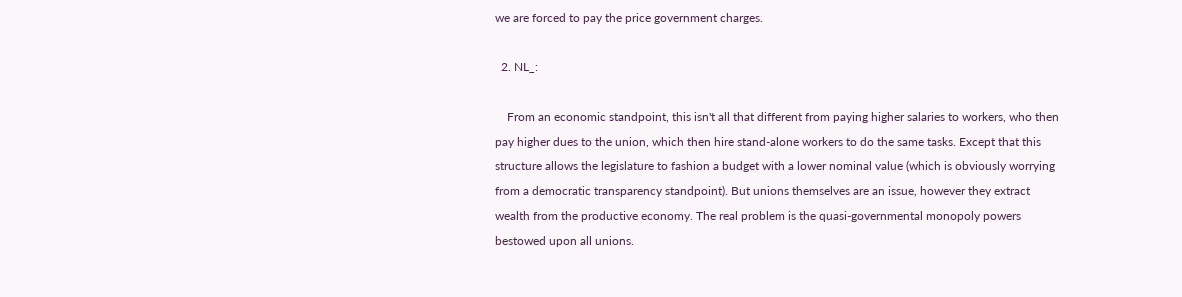we are forced to pay the price government charges.

  2. NL_:

    From an economic standpoint, this isn't all that different from paying higher salaries to workers, who then pay higher dues to the union, which then hire stand-alone workers to do the same tasks. Except that this structure allows the legislature to fashion a budget with a lower nominal value (which is obviously worrying from a democratic transparency standpoint). But unions themselves are an issue, however they extract wealth from the productive economy. The real problem is the quasi-governmental monopoly powers bestowed upon all unions.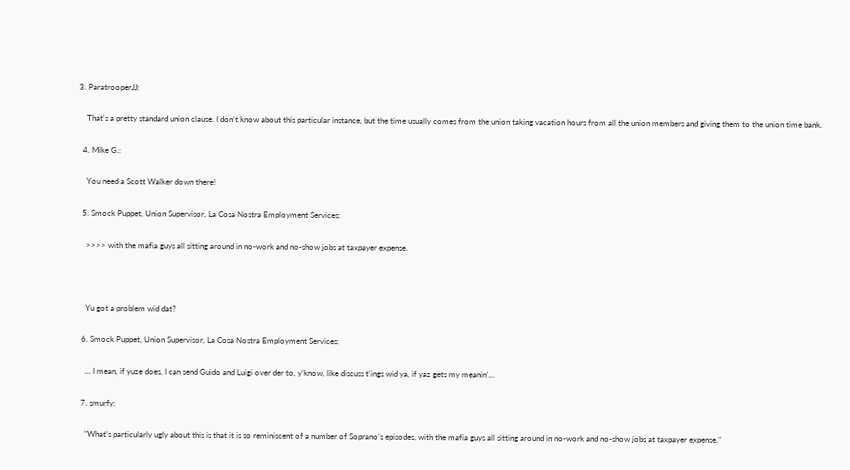3. ParatrooperJJ:

    That's a pretty standard union clause. I don't know about this particular instance, but the time usually comes from the union taking vacation hours from all the union members and giving them to the union time bank.

  4. Mike G.:

    You need a Scott Walker down there!

  5. Smock Puppet, Union Supervisor, La Cosa Nostra Employment Services:

    >>>> with the mafia guys all sitting around in no-work and no-show jobs at taxpayer expense.



    Yu got a problem wid dat?

  6. Smock Puppet, Union Supervisor, La Cosa Nostra Employment Services:

    ... I mean, if yuze does, I can send Guido and Luigi over der to, y'know, like discuss t'ings wid ya, if yaz gets my meanin'...

  7. smurfy:

    "What’s particularly ugly about this is that it is so reminiscent of a number of Soprano’s episodes, with the mafia guys all sitting around in no-work and no-show jobs at taxpayer expense."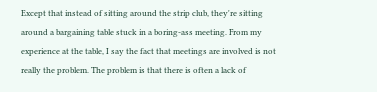Except that instead of sitting around the strip club, they're sitting around a bargaining table stuck in a boring-ass meeting. From my experience at the table, I say the fact that meetings are involved is not really the problem. The problem is that there is often a lack of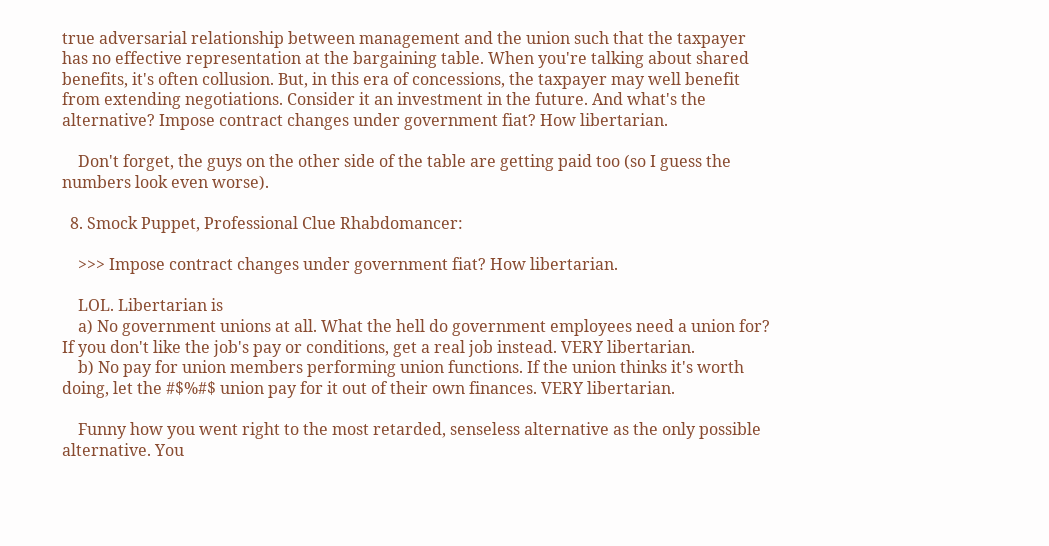true adversarial relationship between management and the union such that the taxpayer has no effective representation at the bargaining table. When you're talking about shared benefits, it's often collusion. But, in this era of concessions, the taxpayer may well benefit from extending negotiations. Consider it an investment in the future. And what's the alternative? Impose contract changes under government fiat? How libertarian.

    Don't forget, the guys on the other side of the table are getting paid too (so I guess the numbers look even worse).

  8. Smock Puppet, Professional Clue Rhabdomancer:

    >>> Impose contract changes under government fiat? How libertarian.

    LOL. Libertarian is
    a) No government unions at all. What the hell do government employees need a union for? If you don't like the job's pay or conditions, get a real job instead. VERY libertarian.
    b) No pay for union members performing union functions. If the union thinks it's worth doing, let the #$%#$ union pay for it out of their own finances. VERY libertarian.

    Funny how you went right to the most retarded, senseless alternative as the only possible alternative. You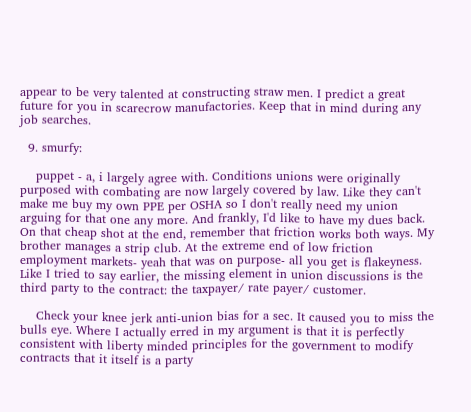appear to be very talented at constructing straw men. I predict a great future for you in scarecrow manufactories. Keep that in mind during any job searches.

  9. smurfy:

    puppet - a, i largely agree with. Conditions unions were originally purposed with combating are now largely covered by law. Like they can't make me buy my own PPE per OSHA so I don't really need my union arguing for that one any more. And frankly, I'd like to have my dues back. On that cheap shot at the end, remember that friction works both ways. My brother manages a strip club. At the extreme end of low friction employment markets- yeah that was on purpose- all you get is flakeyness. Like I tried to say earlier, the missing element in union discussions is the third party to the contract: the taxpayer/ rate payer/ customer.

    Check your knee jerk anti-union bias for a sec. It caused you to miss the bulls eye. Where I actually erred in my argument is that it is perfectly consistent with liberty minded principles for the government to modify contracts that it itself is a party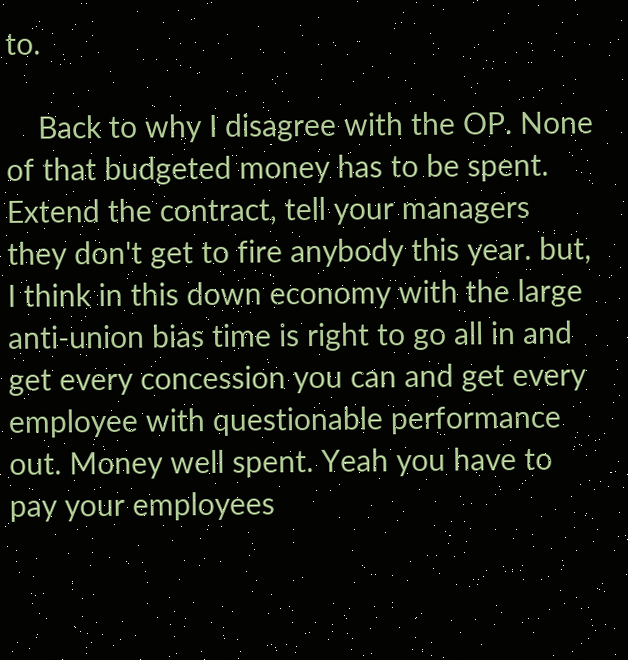to.

    Back to why I disagree with the OP. None of that budgeted money has to be spent. Extend the contract, tell your managers they don't get to fire anybody this year. but, I think in this down economy with the large anti-union bias time is right to go all in and get every concession you can and get every employee with questionable performance out. Money well spent. Yeah you have to pay your employees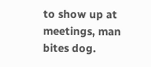to show up at meetings, man bites dog.